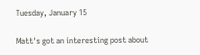Tuesday, January 15

Matt's got an interesting post about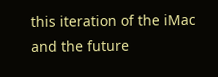this iteration of the iMac and the future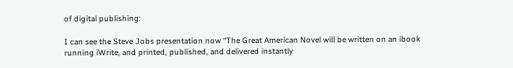of digital publishing:

I can see the Steve Jobs presentation now “The Great American Novel will be written on an ibook running iWrite, and printed, published, and delivered instantly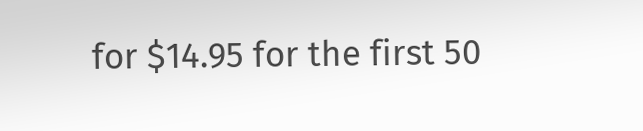for $14.95 for the first 50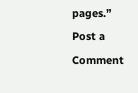pages.”
Post a Comment